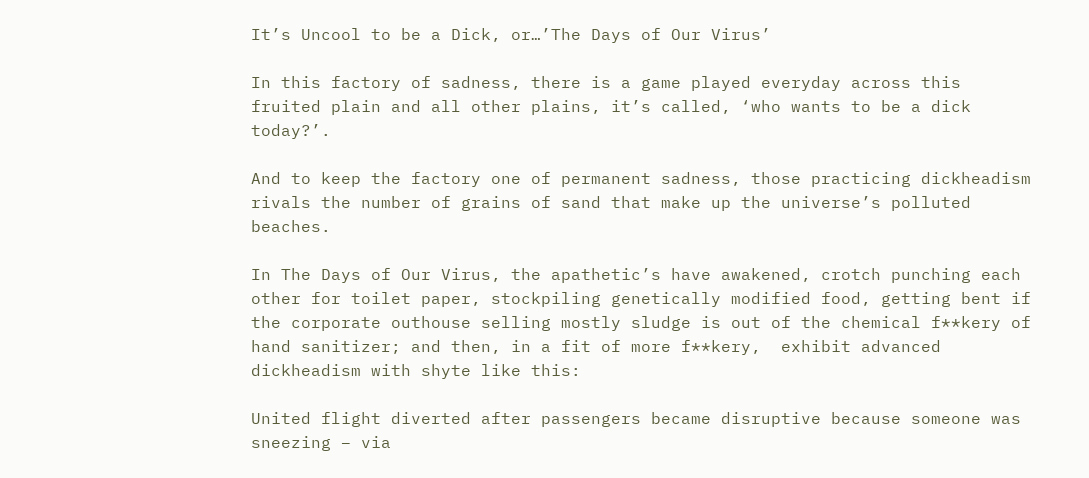It’s Uncool to be a Dick, or…’The Days of Our Virus’

In this factory of sadness, there is a game played everyday across this fruited plain and all other plains, it’s called, ‘who wants to be a dick today?’.

And to keep the factory one of permanent sadness, those practicing dickheadism rivals the number of grains of sand that make up the universe’s polluted beaches.

In The Days of Our Virus, the apathetic’s have awakened, crotch punching each other for toilet paper, stockpiling genetically modified food, getting bent if the corporate outhouse selling mostly sludge is out of the chemical f**kery of hand sanitizer; and then, in a fit of more f**kery,  exhibit advanced dickheadism with shyte like this:

United flight diverted after passengers became disruptive because someone was sneezing – via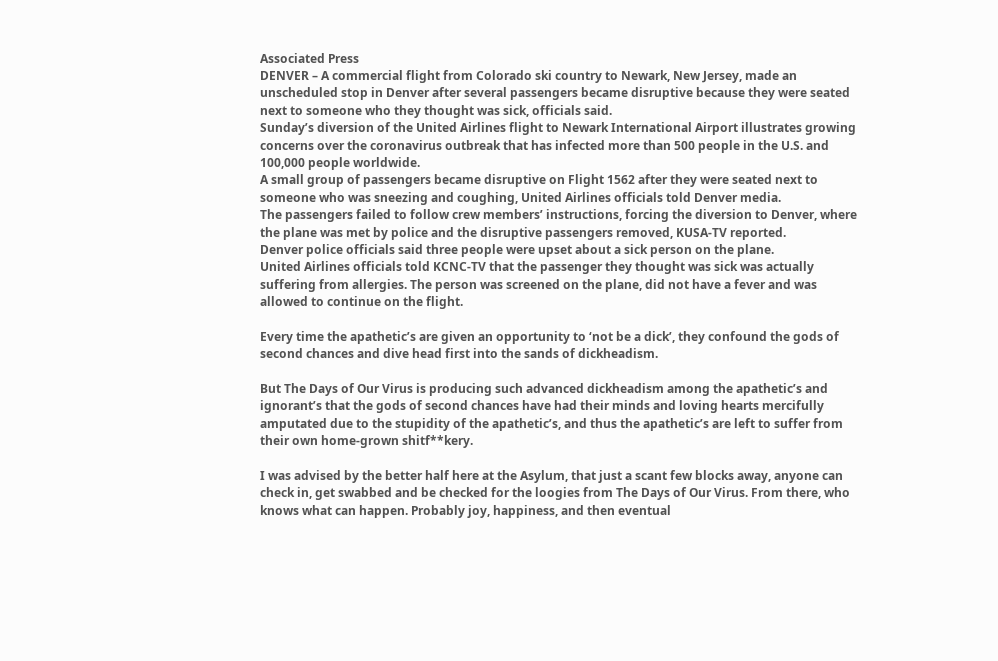Associated Press
DENVER – A commercial flight from Colorado ski country to Newark, New Jersey, made an unscheduled stop in Denver after several passengers became disruptive because they were seated next to someone who they thought was sick, officials said.
Sunday’s diversion of the United Airlines flight to Newark International Airport illustrates growing concerns over the coronavirus outbreak that has infected more than 500 people in the U.S. and 100,000 people worldwide.
A small group of passengers became disruptive on Flight 1562 after they were seated next to someone who was sneezing and coughing, United Airlines officials told Denver media.
The passengers failed to follow crew members’ instructions, forcing the diversion to Denver, where the plane was met by police and the disruptive passengers removed, KUSA-TV reported.
Denver police officials said three people were upset about a sick person on the plane.
United Airlines officials told KCNC-TV that the passenger they thought was sick was actually suffering from allergies. The person was screened on the plane, did not have a fever and was allowed to continue on the flight.

Every time the apathetic’s are given an opportunity to ‘not be a dick’, they confound the gods of second chances and dive head first into the sands of dickheadism.

But The Days of Our Virus is producing such advanced dickheadism among the apathetic’s and ignorant’s that the gods of second chances have had their minds and loving hearts mercifully amputated due to the stupidity of the apathetic’s, and thus the apathetic’s are left to suffer from their own home-grown shitf**kery.

I was advised by the better half here at the Asylum, that just a scant few blocks away, anyone can check in, get swabbed and be checked for the loogies from The Days of Our Virus. From there, who knows what can happen. Probably joy, happiness, and then eventual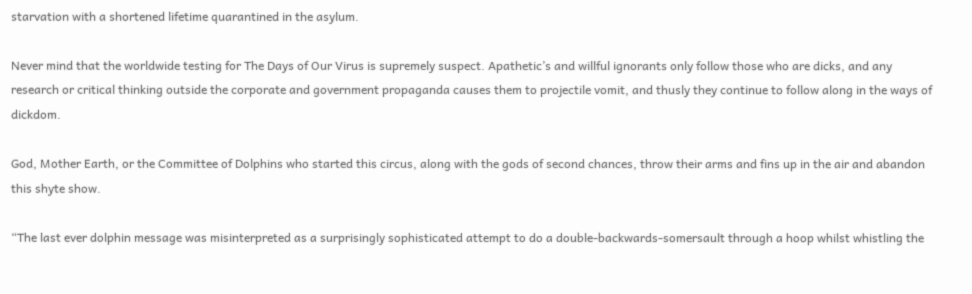starvation with a shortened lifetime quarantined in the asylum.

Never mind that the worldwide testing for The Days of Our Virus is supremely suspect. Apathetic’s and willful ignorants only follow those who are dicks, and any research or critical thinking outside the corporate and government propaganda causes them to projectile vomit, and thusly they continue to follow along in the ways of dickdom.

God, Mother Earth, or the Committee of Dolphins who started this circus, along with the gods of second chances, throw their arms and fins up in the air and abandon this shyte show.

“The last ever dolphin message was misinterpreted as a surprisingly sophisticated attempt to do a double-backwards-somersault through a hoop whilst whistling the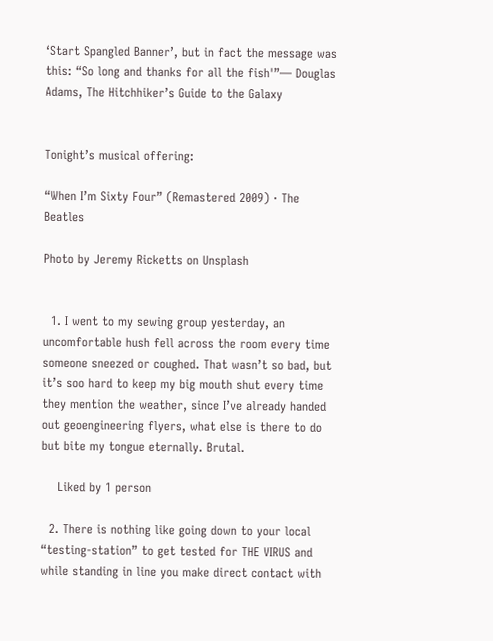‘Start Spangled Banner’, but in fact the message was this: “So long and thanks for all the fish'”― Douglas Adams, The Hitchhiker’s Guide to the Galaxy


Tonight’s musical offering:

“When I’m Sixty Four” (Remastered 2009) · The Beatles

Photo by Jeremy Ricketts on Unsplash


  1. I went to my sewing group yesterday, an uncomfortable hush fell across the room every time someone sneezed or coughed. That wasn’t so bad, but it’s soo hard to keep my big mouth shut every time they mention the weather, since I’ve already handed out geoengineering flyers, what else is there to do but bite my tongue eternally. Brutal.

    Liked by 1 person

  2. There is nothing like going down to your local “testing-station” to get tested for THE VIRUS and while standing in line you make direct contact with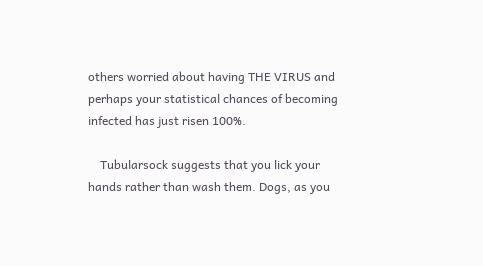others worried about having THE VIRUS and perhaps your statistical chances of becoming infected has just risen 100%.

    Tubularsock suggests that you lick your hands rather than wash them. Dogs, as you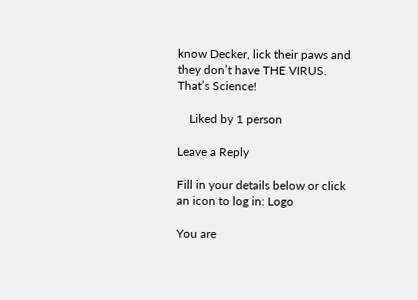know Decker, lick their paws and they don’t have THE VIRUS. That’s Science!

    Liked by 1 person

Leave a Reply

Fill in your details below or click an icon to log in: Logo

You are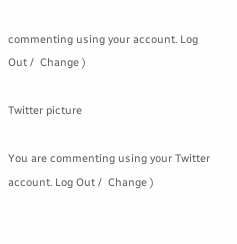commenting using your account. Log Out /  Change )

Twitter picture

You are commenting using your Twitter account. Log Out /  Change )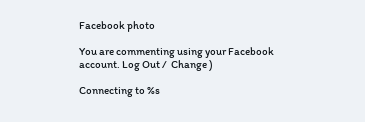Facebook photo

You are commenting using your Facebook account. Log Out /  Change )

Connecting to %s